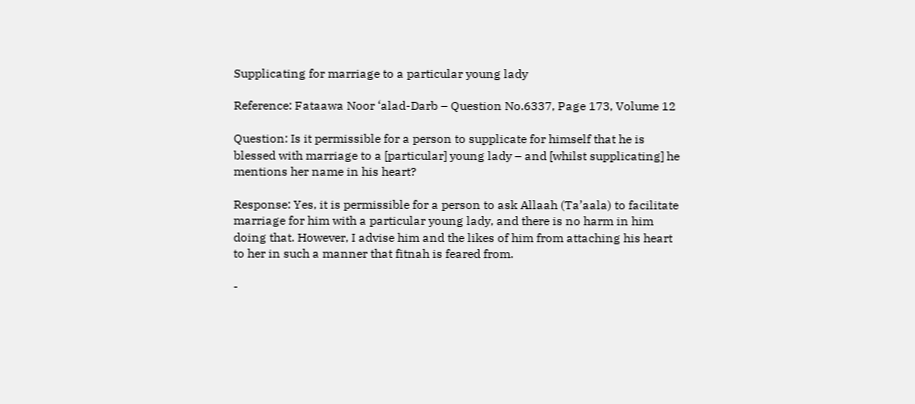Supplicating for marriage to a particular young lady

Reference: Fataawa Noor ‘alad-Darb – Question No.6337, Page 173, Volume 12

Question: Is it permissible for a person to supplicate for himself that he is blessed with marriage to a [particular] young lady – and [whilst supplicating] he mentions her name in his heart?

Response: Yes, it is permissible for a person to ask Allaah (Ta’aala) to facilitate marriage for him with a particular young lady, and there is no harm in him doing that. However, I advise him and the likes of him from attaching his heart to her in such a manner that fitnah is feared from.

-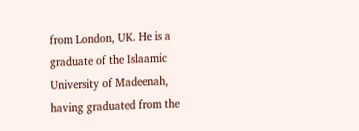from London, UK. He is a graduate of the Islaamic University of Madeenah, having graduated from the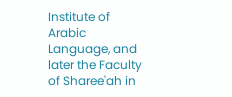Institute of Arabic Language, and later the Faculty of Sharee'ah in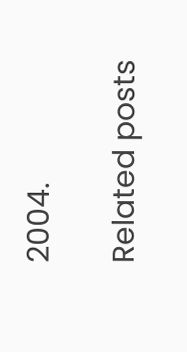2004.

Related posts